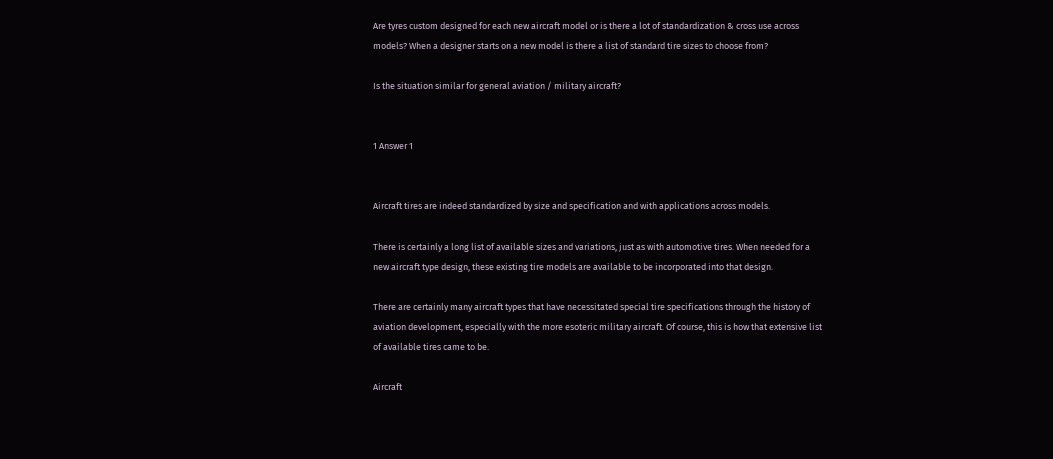Are tyres custom designed for each new aircraft model or is there a lot of standardization & cross use across models? When a designer starts on a new model is there a list of standard tire sizes to choose from?

Is the situation similar for general aviation / military aircraft?


1 Answer 1


Aircraft tires are indeed standardized by size and specification and with applications across models.

There is certainly a long list of available sizes and variations, just as with automotive tires. When needed for a new aircraft type design, these existing tire models are available to be incorporated into that design.

There are certainly many aircraft types that have necessitated special tire specifications through the history of aviation development, especially with the more esoteric military aircraft. Of course, this is how that extensive list of available tires came to be.

Aircraft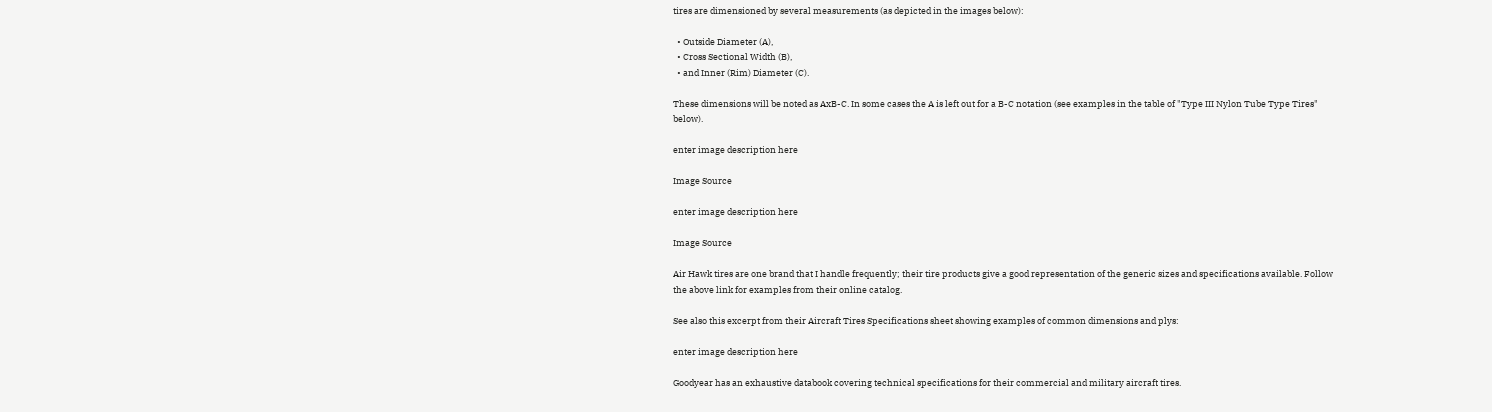tires are dimensioned by several measurements (as depicted in the images below):

  • Outside Diameter (A),
  • Cross Sectional Width (B),
  • and Inner (Rim) Diameter (C).

These dimensions will be noted as AxB-C. In some cases the A is left out for a B-C notation (see examples in the table of "Type III Nylon Tube Type Tires" below).

enter image description here

Image Source

enter image description here

Image Source

Air Hawk tires are one brand that I handle frequently; their tire products give a good representation of the generic sizes and specifications available. Follow the above link for examples from their online catalog.

See also this excerpt from their Aircraft Tires Specifications sheet showing examples of common dimensions and plys:

enter image description here

Goodyear has an exhaustive databook covering technical specifications for their commercial and military aircraft tires.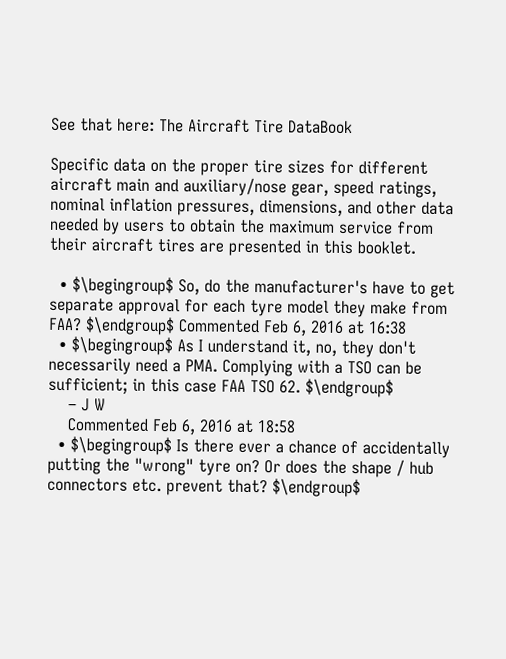See that here: The Aircraft Tire DataBook

Specific data on the proper tire sizes for different aircraft main and auxiliary/nose gear, speed ratings, nominal inflation pressures, dimensions, and other data needed by users to obtain the maximum service from their aircraft tires are presented in this booklet.

  • $\begingroup$ So, do the manufacturer's have to get separate approval for each tyre model they make from FAA? $\endgroup$ Commented Feb 6, 2016 at 16:38
  • $\begingroup$ As I understand it, no, they don't necessarily need a PMA. Complying with a TSO can be sufficient; in this case FAA TSO 62. $\endgroup$
    – J W
    Commented Feb 6, 2016 at 18:58
  • $\begingroup$ Is there ever a chance of accidentally putting the "wrong" tyre on? Or does the shape / hub connectors etc. prevent that? $\endgroup$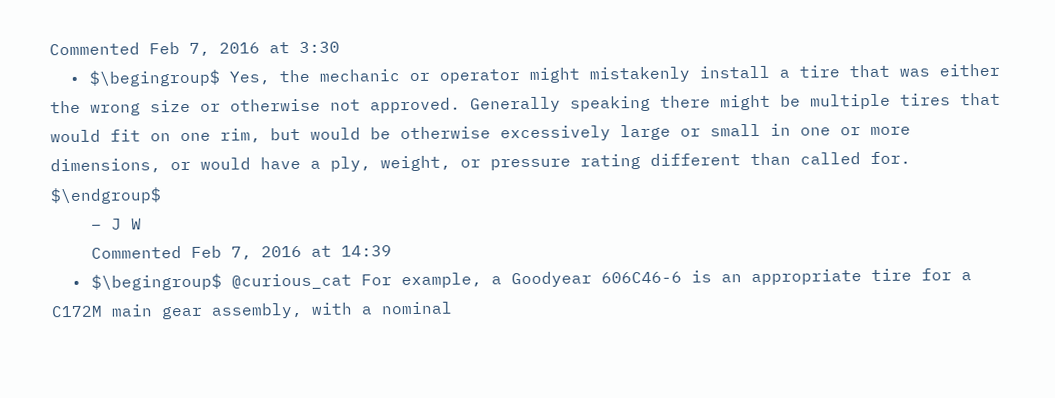Commented Feb 7, 2016 at 3:30
  • $\begingroup$ Yes, the mechanic or operator might mistakenly install a tire that was either the wrong size or otherwise not approved. Generally speaking there might be multiple tires that would fit on one rim, but would be otherwise excessively large or small in one or more dimensions, or would have a ply, weight, or pressure rating different than called for. $\endgroup$
    – J W
    Commented Feb 7, 2016 at 14:39
  • $\begingroup$ @curious_cat For example, a Goodyear 606C46-6 is an appropriate tire for a C172M main gear assembly, with a nominal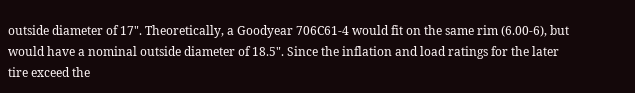outside diameter of 17". Theoretically, a Goodyear 706C61-4 would fit on the same rim (6.00-6), but would have a nominal outside diameter of 18.5". Since the inflation and load ratings for the later tire exceed the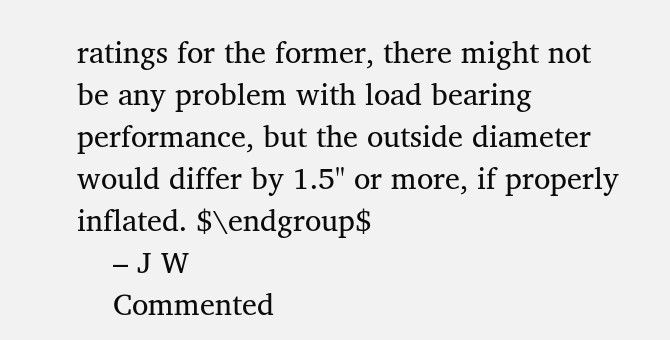ratings for the former, there might not be any problem with load bearing performance, but the outside diameter would differ by 1.5" or more, if properly inflated. $\endgroup$
    – J W
    Commented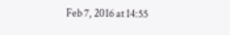Feb 7, 2016 at 14:55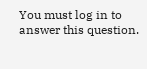You must log in to answer this question.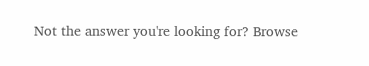Not the answer you're looking for? Browse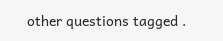other questions tagged .